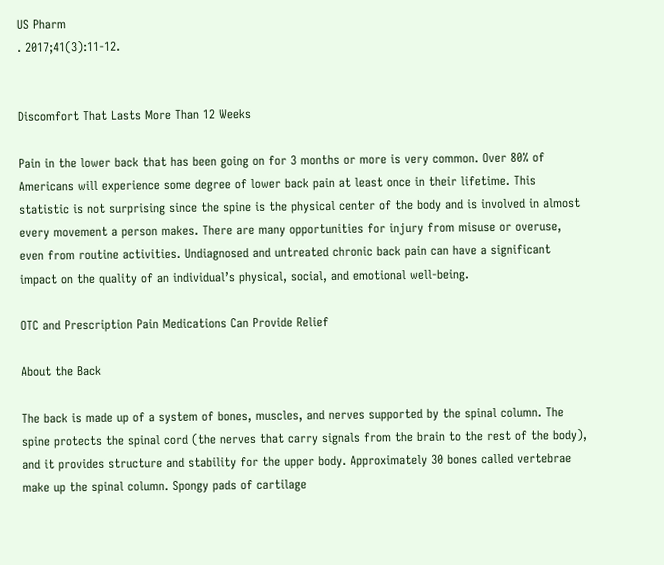US Pharm
. 2017;41(3):11-12.


Discomfort That Lasts More Than 12 Weeks

Pain in the lower back that has been going on for 3 months or more is very common. Over 80% of Americans will experience some degree of lower back pain at least once in their lifetime. This statistic is not surprising since the spine is the physical center of the body and is involved in almost every movement a person makes. There are many opportunities for injury from misuse or overuse, even from routine activities. Undiagnosed and untreated chronic back pain can have a significant impact on the quality of an individual’s physical, social, and emotional well-being.

OTC and Prescription Pain Medications Can Provide Relief

About the Back

The back is made up of a system of bones, muscles, and nerves supported by the spinal column. The spine protects the spinal cord (the nerves that carry signals from the brain to the rest of the body), and it provides structure and stability for the upper body. Approximately 30 bones called vertebrae make up the spinal column. Spongy pads of cartilage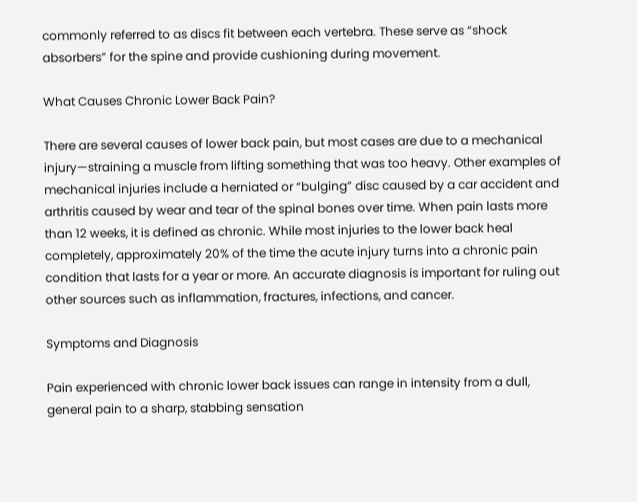commonly referred to as discs fit between each vertebra. These serve as “shock absorbers” for the spine and provide cushioning during movement.

What Causes Chronic Lower Back Pain?

There are several causes of lower back pain, but most cases are due to a mechanical injury—straining a muscle from lifting something that was too heavy. Other examples of mechanical injuries include a herniated or “bulging” disc caused by a car accident and arthritis caused by wear and tear of the spinal bones over time. When pain lasts more than 12 weeks, it is defined as chronic. While most injuries to the lower back heal completely, approximately 20% of the time the acute injury turns into a chronic pain condition that lasts for a year or more. An accurate diagnosis is important for ruling out other sources such as inflammation, fractures, infections, and cancer.

Symptoms and Diagnosis

Pain experienced with chronic lower back issues can range in intensity from a dull, general pain to a sharp, stabbing sensation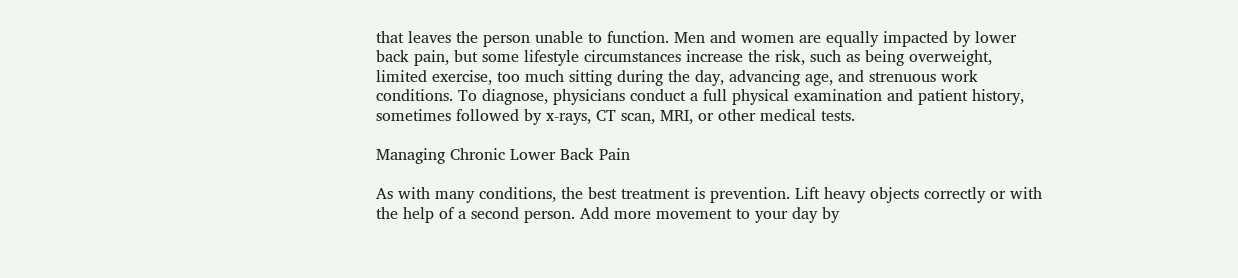that leaves the person unable to function. Men and women are equally impacted by lower back pain, but some lifestyle circumstances increase the risk, such as being overweight, limited exercise, too much sitting during the day, advancing age, and strenuous work conditions. To diagnose, physicians conduct a full physical examination and patient history, sometimes followed by x-rays, CT scan, MRI, or other medical tests.

Managing Chronic Lower Back Pain

As with many conditions, the best treatment is prevention. Lift heavy objects correctly or with the help of a second person. Add more movement to your day by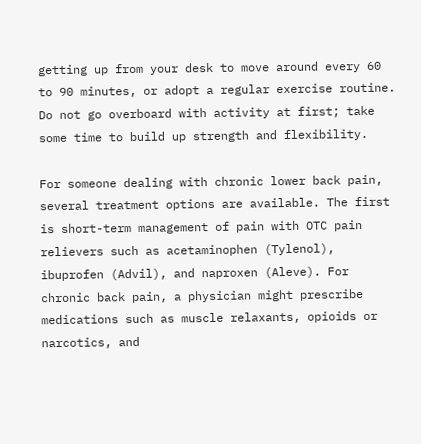getting up from your desk to move around every 60 to 90 minutes, or adopt a regular exercise routine. Do not go overboard with activity at first; take some time to build up strength and flexibility.

For someone dealing with chronic lower back pain, several treatment options are available. The first is short-term management of pain with OTC pain relievers such as acetaminophen (Tylenol), ibuprofen (Advil), and naproxen (Aleve). For chronic back pain, a physician might prescribe medications such as muscle relaxants, opioids or narcotics, and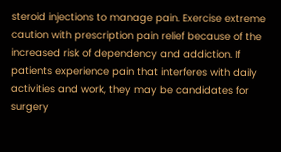steroid injections to manage pain. Exercise extreme caution with prescription pain relief because of the increased risk of dependency and addiction. If patients experience pain that interferes with daily activities and work, they may be candidates for surgery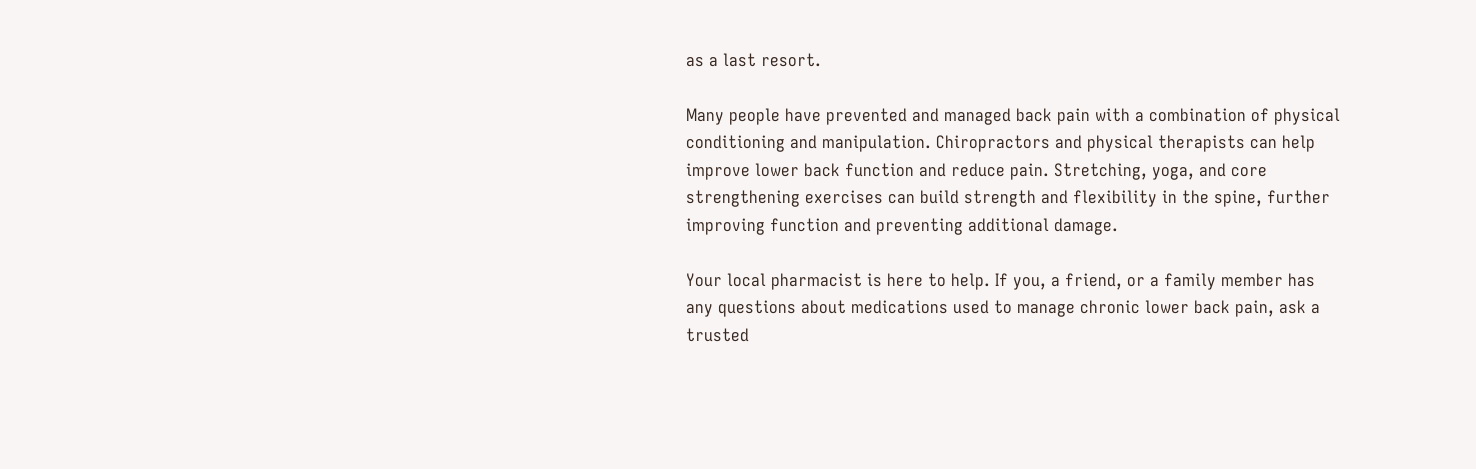as a last resort.

Many people have prevented and managed back pain with a combination of physical conditioning and manipulation. Chiropractors and physical therapists can help improve lower back function and reduce pain. Stretching, yoga, and core strengthening exercises can build strength and flexibility in the spine, further improving function and preventing additional damage.

Your local pharmacist is here to help. If you, a friend, or a family member has any questions about medications used to manage chronic lower back pain, ask a trusted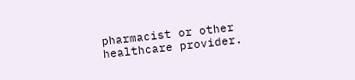pharmacist or other healthcare provider.